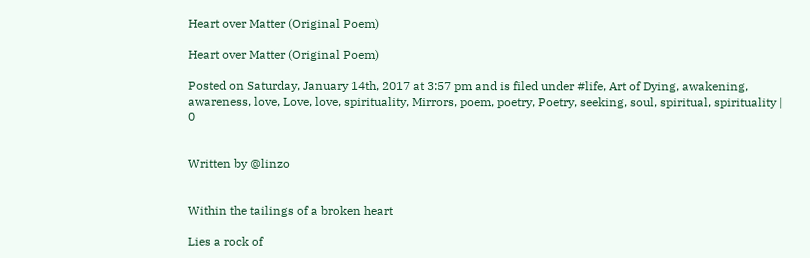Heart over Matter (Original Poem)

Heart over Matter (Original Poem)

Posted on Saturday, January 14th, 2017 at 3:57 pm and is filed under #life, Art of Dying, awakening, awareness, love, Love, love, spirituality, Mirrors, poem, poetry, Poetry, seeking, soul, spiritual, spirituality | 0


Written by @linzo


Within the tailings of a broken heart

Lies a rock of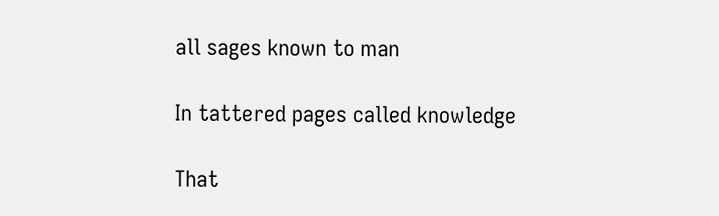all sages known to man

In tattered pages called knowledge

That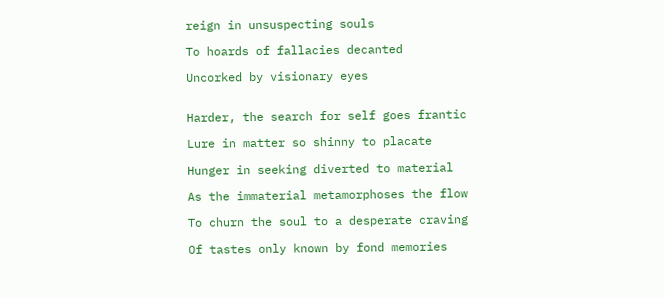reign in unsuspecting souls

To hoards of fallacies decanted

Uncorked by visionary eyes


Harder, the search for self goes frantic

Lure in matter so shinny to placate

Hunger in seeking diverted to material

As the immaterial metamorphoses the flow

To churn the soul to a desperate craving

Of tastes only known by fond memories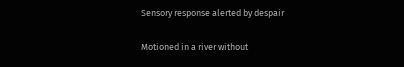Sensory response alerted by despair

Motioned in a river without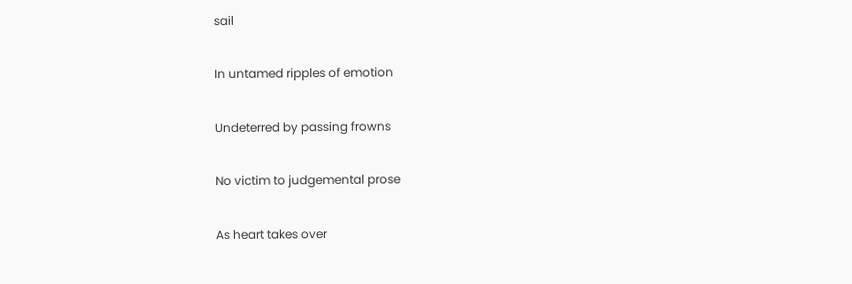sail

In untamed ripples of emotion

Undeterred by passing frowns

No victim to judgemental prose

As heart takes over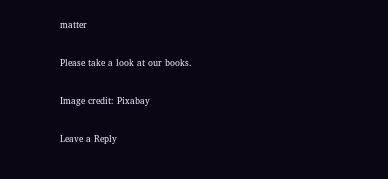matter

Please take a look at our books.

Image credit: Pixabay

Leave a Reply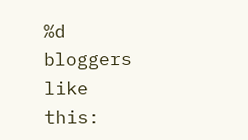%d bloggers like this: